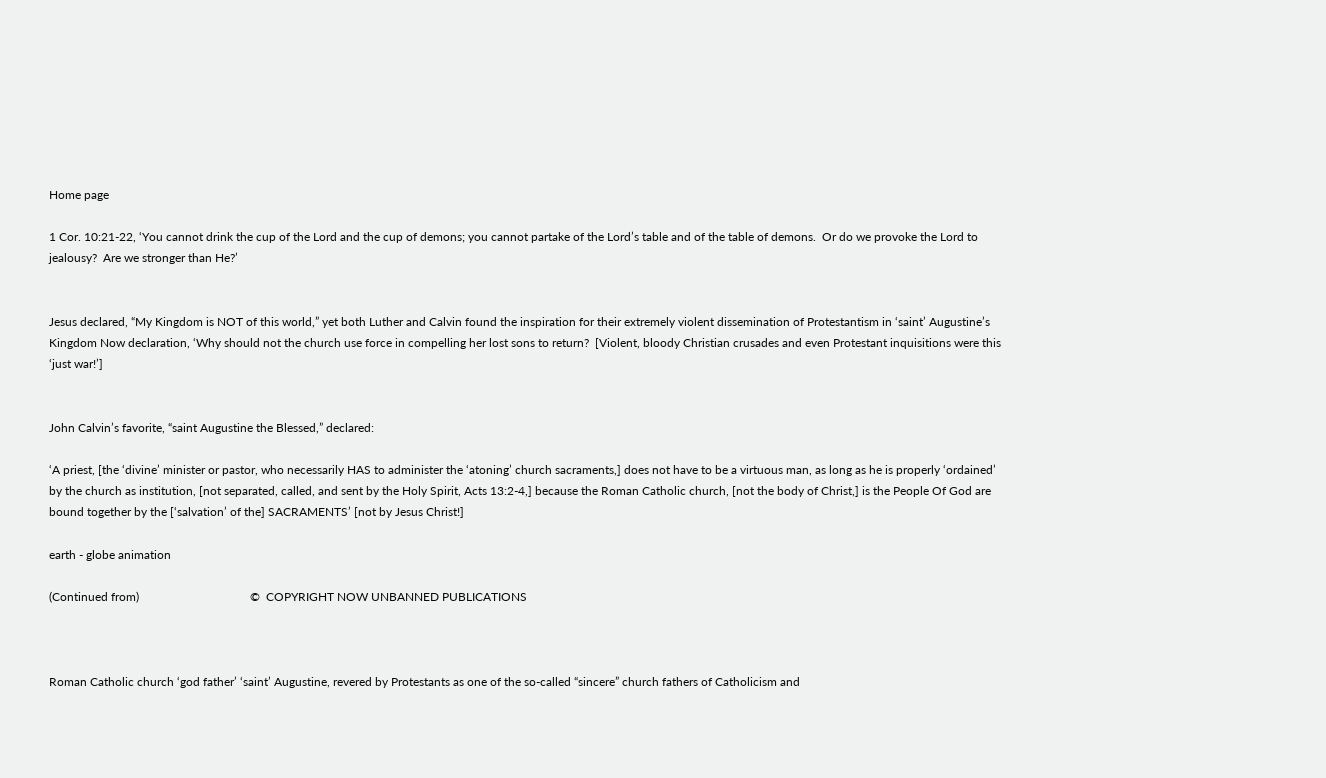Home page

1 Cor. 10:21-22, ‘You cannot drink the cup of the Lord and the cup of demons; you cannot partake of the Lord’s table and of the table of demons.  Or do we provoke the Lord to jealousy?  Are we stronger than He?’


Jesus declared, “My Kingdom is NOT of this world,” yet both Luther and Calvin found the inspiration for their extremely violent dissemination of Protestantism in ‘saint’ Augustine’s Kingdom Now declaration, ‘Why should not the church use force in compelling her lost sons to return?  [Violent, bloody Christian crusades and even Protestant inquisitions were this ‘just war!’]


John Calvin’s favorite, “saint Augustine the Blessed,” declared:

‘A priest, [the ‘divine’ minister or pastor, who necessarily HAS to administer the ‘atoning’ church sacraments,] does not have to be a virtuous man, as long as he is properly ‘ordained’ by the church as institution, [not separated, called, and sent by the Holy Spirit, Acts 13:2-4,] because the Roman Catholic church, [not the body of Christ,] is the People Of God are bound together by the [‘salvation’ of the] SACRAMENTS’ [not by Jesus Christ!]

earth - globe animation

(Continued from)                                     ©  COPYRIGHT NOW UNBANNED PUBLICATIONS



Roman Catholic church ‘god father’ ‘saint’ Augustine, revered by Protestants as one of the so-called “sincere” church fathers of Catholicism and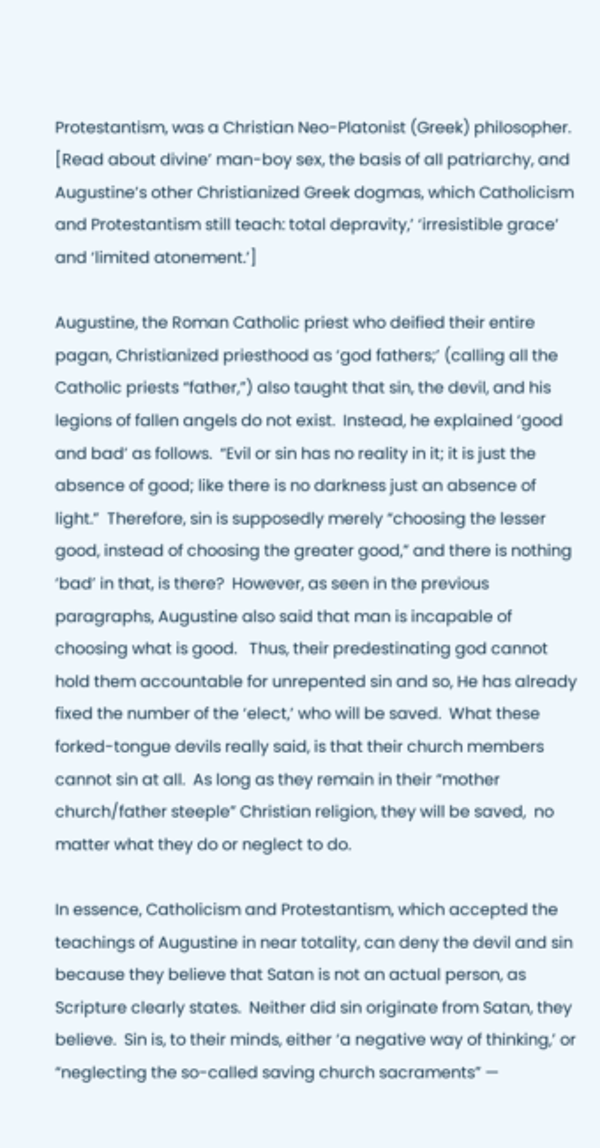Protestantism, was a Christian Neo-Platonist (Greek) philosopher.  [Read about divine’ man-boy sex, the basis of all patriarchy, and Augustine’s other Christianized Greek dogmas, which Catholicism and Protestantism still teach: total depravity,’ ‘irresistible grace’ and ‘limited atonement.’]

Augustine, the Roman Catholic priest who deified their entire pagan, Christianized priesthood as ‘god fathers;’ (calling all the Catholic priests “father,”) also taught that sin, the devil, and his legions of fallen angels do not exist.  Instead, he explained ‘good and bad’ as follows.  “Evil or sin has no reality in it; it is just the absence of good; like there is no darkness just an absence of light.”  Therefore, sin is supposedly merely “choosing the lesser good, instead of choosing the greater good,” and there is nothing ‘bad’ in that, is there?  However, as seen in the previous paragraphs, Augustine also said that man is incapable of choosing what is good.   Thus, their predestinating god cannot hold them accountable for unrepented sin and so, He has already fixed the number of the ‘elect,’ who will be saved.  What these forked-tongue devils really said, is that their church members cannot sin at all.  As long as they remain in their “mother church/father steeple” Christian religion, they will be saved,  no matter what they do or neglect to do.

In essence, Catholicism and Protestantism, which accepted the teachings of Augustine in near totality, can deny the devil and sin because they believe that Satan is not an actual person, as Scripture clearly states.  Neither did sin originate from Satan, they believe.  Sin is, to their minds, either ‘a negative way of thinking,’ or “neglecting the so-called saving church sacraments” —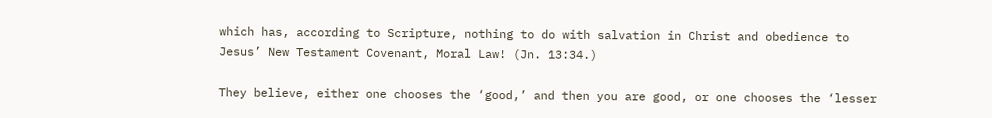which has, according to Scripture, nothing to do with salvation in Christ and obedience to Jesus’ New Testament Covenant, Moral Law! (Jn. 13:34.)

They believe, either one chooses the ‘good,’ and then you are good, or one chooses the ‘lesser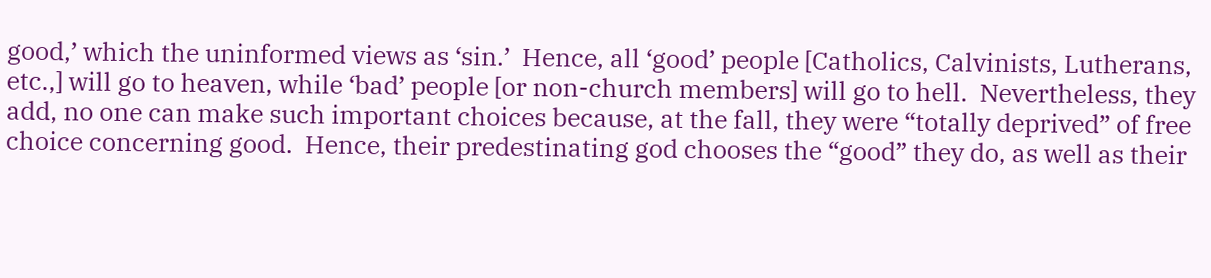good,’ which the uninformed views as ‘sin.’  Hence, all ‘good’ people [Catholics, Calvinists, Lutherans, etc.,] will go to heaven, while ‘bad’ people [or non-church members] will go to hell.  Nevertheless, they add, no one can make such important choices because, at the fall, they were “totally deprived” of free choice concerning good.  Hence, their predestinating god chooses the “good” they do, as well as their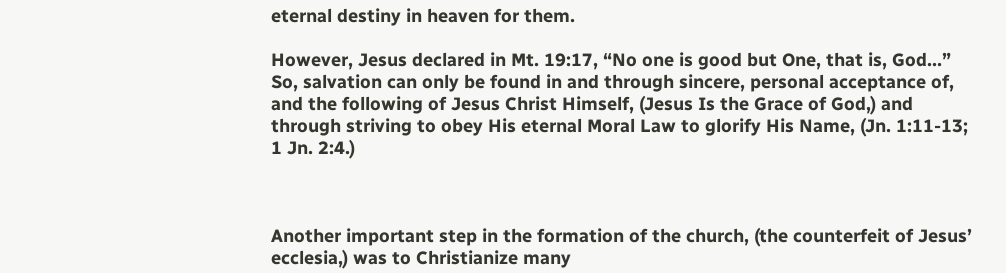eternal destiny in heaven for them.

However, Jesus declared in Mt. 19:17, “No one is good but One, that is, God…”  So, salvation can only be found in and through sincere, personal acceptance of, and the following of Jesus Christ Himself, (Jesus Is the Grace of God,) and through striving to obey His eternal Moral Law to glorify His Name, (Jn. 1:11-13; 1 Jn. 2:4.)



Another important step in the formation of the church, (the counterfeit of Jesus’ ecclesia,) was to Christianize many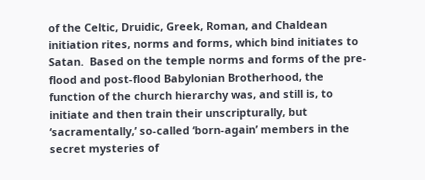of the Celtic, Druidic, Greek, Roman, and Chaldean initiation rites, norms and forms, which bind initiates to Satan.  Based on the temple norms and forms of the pre-flood and post-flood Babylonian Brotherhood, the function of the church hierarchy was, and still is, to initiate and then train their unscripturally, but ‘sacramentally,’ so-called ‘born-again’ members in the secret mysteries of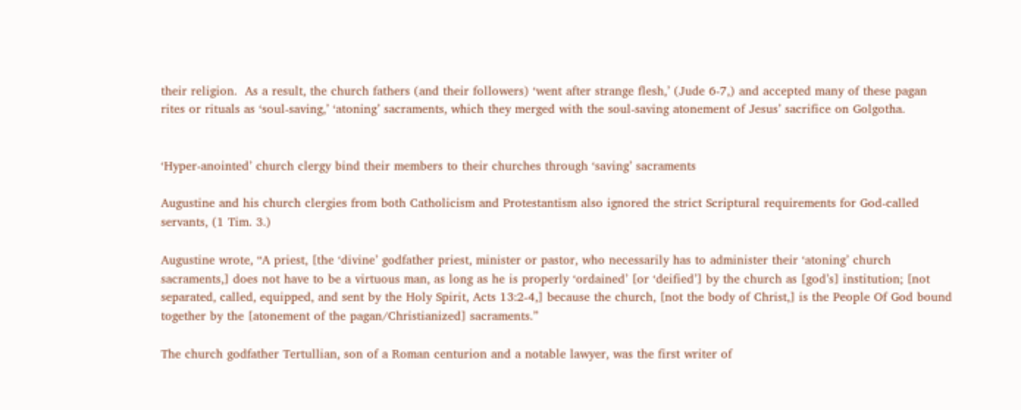their religion.  As a result, the church fathers (and their followers) ‘went after strange flesh,’ (Jude 6-7,) and accepted many of these pagan rites or rituals as ‘soul-saving,’ ‘atoning’ sacraments, which they merged with the soul-saving atonement of Jesus’ sacrifice on Golgotha.


‘Hyper-anointed’ church clergy bind their members to their churches through ‘saving’ sacraments

Augustine and his church clergies from both Catholicism and Protestantism also ignored the strict Scriptural requirements for God-called servants, (1 Tim. 3.)

Augustine wrote, “A priest, [the ‘divine’ godfather priest, minister or pastor, who necessarily has to administer their ‘atoning’ church sacraments,] does not have to be a virtuous man, as long as he is properly ‘ordained’ [or ‘deified’] by the church as [god’s] institution; [not separated, called, equipped, and sent by the Holy Spirit, Acts 13:2-4,] because the church, [not the body of Christ,] is the People Of God bound together by the [atonement of the pagan/Christianized] sacraments.”

The church godfather Tertullian, son of a Roman centurion and a notable lawyer, was the first writer of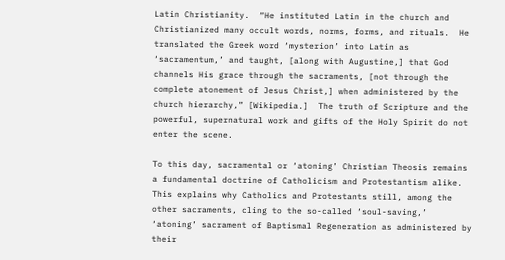Latin Christianity.  “He instituted Latin in the church and Christianized many occult words, norms, forms, and rituals.  He translated the Greek word ‘mysterion’ into Latin as ‘sacramentum,’ and taught, [along with Augustine,] that God channels His grace through the sacraments, [not through the complete atonement of Jesus Christ,] when administered by the church hierarchy,” [Wikipedia.]  The truth of Scripture and the powerful, supernatural work and gifts of the Holy Spirit do not enter the scene.

To this day, sacramental or ‘atoning’ Christian Theosis remains a fundamental doctrine of Catholicism and Protestantism alike.  This explains why Catholics and Protestants still, among the other sacraments, cling to the so-called ‘soul-saving,’ ‘atoning’ sacrament of Baptismal Regeneration as administered by their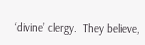‘divine’ clergy.  They believe,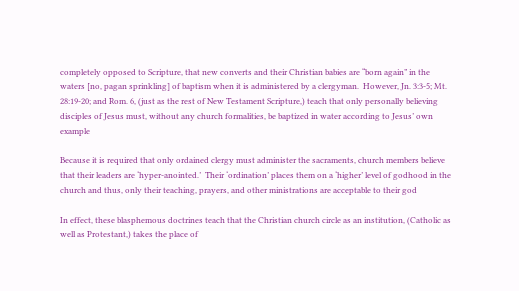completely opposed to Scripture, that new converts and their Christian babies are “born again” in the waters [no, pagan sprinkling] of baptism when it is administered by a clergyman.  However, Jn. 3:3-5; Mt. 28:19-20; and Rom. 6, (just as the rest of New Testament Scripture,) teach that only personally believing disciples of Jesus must, without any church formalities, be baptized in water according to Jesus’ own example

Because it is required that only ordained clergy must administer the sacraments, church members believe that their leaders are ‘hyper-anointed.’  Their ‘ordination’ places them on a ‘higher’ level of godhood in the church and thus, only their teaching, prayers, and other ministrations are acceptable to their god

In effect, these blasphemous doctrines teach that the Christian church circle as an institution, (Catholic as well as Protestant,) takes the place of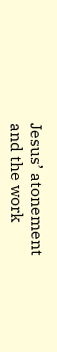Jesus’ atonement and the work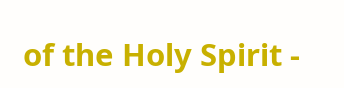of the Holy Spirit -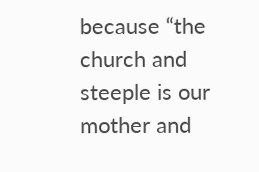because “the church and steeple is our mother and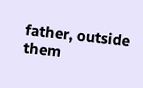father, outside them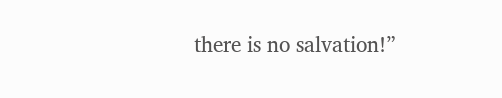there is no salvation!”